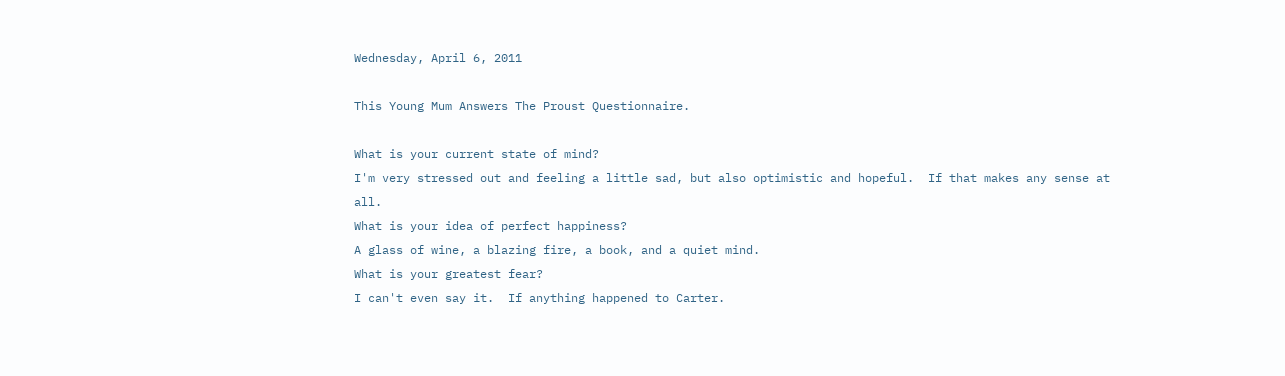Wednesday, April 6, 2011

This Young Mum Answers The Proust Questionnaire.

What is your current state of mind?
I'm very stressed out and feeling a little sad, but also optimistic and hopeful.  If that makes any sense at all.
What is your idea of perfect happiness?
A glass of wine, a blazing fire, a book, and a quiet mind.
What is your greatest fear?
I can't even say it.  If anything happened to Carter.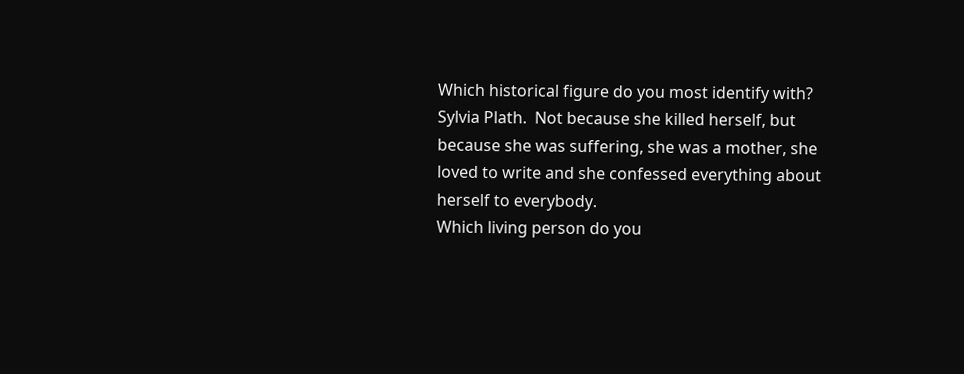Which historical figure do you most identify with?
Sylvia Plath.  Not because she killed herself, but because she was suffering, she was a mother, she loved to write and she confessed everything about herself to everybody.
Which living person do you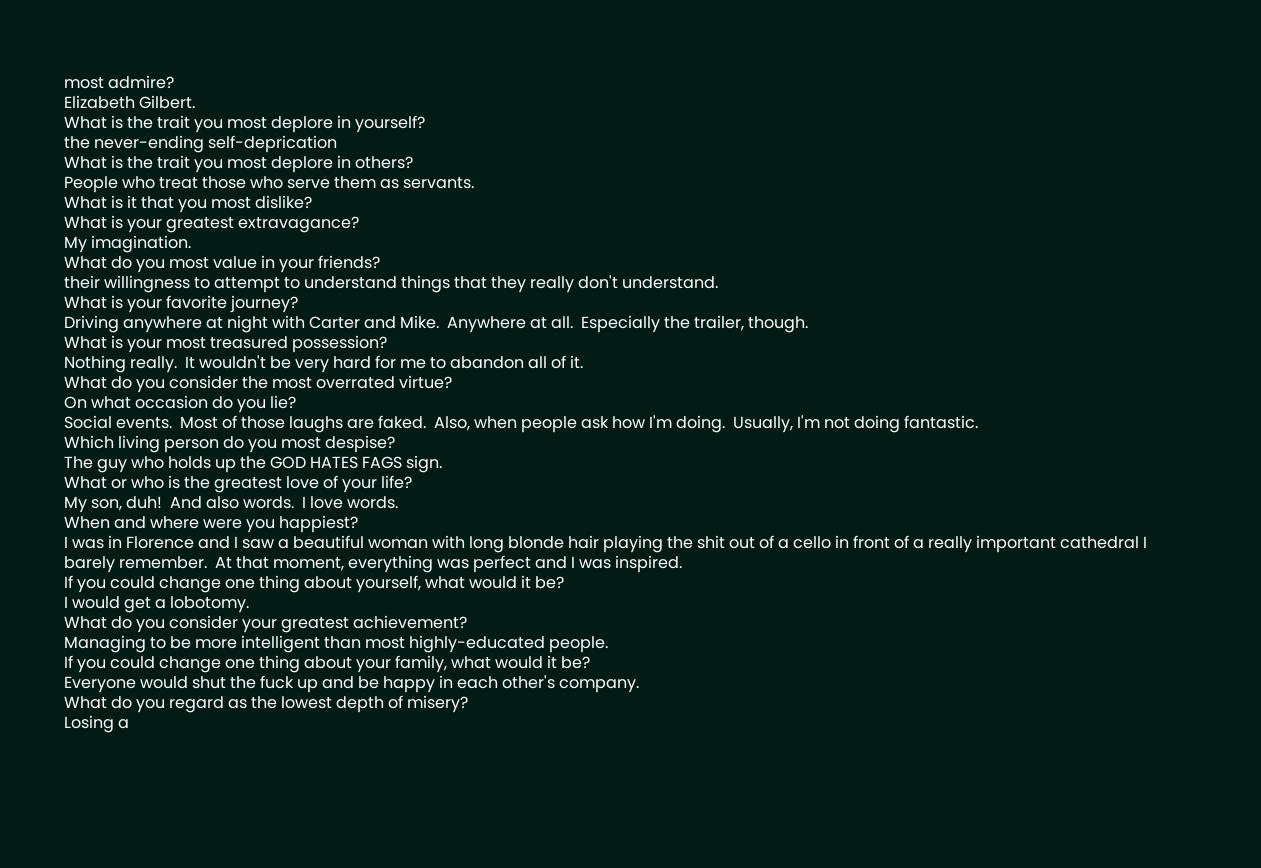most admire?
Elizabeth Gilbert.
What is the trait you most deplore in yourself?
the never-ending self-deprication
What is the trait you most deplore in others?
People who treat those who serve them as servants.
What is it that you most dislike?
What is your greatest extravagance?
My imagination.
What do you most value in your friends?
their willingness to attempt to understand things that they really don't understand.
What is your favorite journey?
Driving anywhere at night with Carter and Mike.  Anywhere at all.  Especially the trailer, though.
What is your most treasured possession?
Nothing really.  It wouldn't be very hard for me to abandon all of it.
What do you consider the most overrated virtue?
On what occasion do you lie?
Social events.  Most of those laughs are faked.  Also, when people ask how I'm doing.  Usually, I'm not doing fantastic.
Which living person do you most despise?
The guy who holds up the GOD HATES FAGS sign.
What or who is the greatest love of your life?
My son, duh!  And also words.  I love words.
When and where were you happiest?
I was in Florence and I saw a beautiful woman with long blonde hair playing the shit out of a cello in front of a really important cathedral I barely remember.  At that moment, everything was perfect and I was inspired.
If you could change one thing about yourself, what would it be?
I would get a lobotomy.
What do you consider your greatest achievement?
Managing to be more intelligent than most highly-educated people.
If you could change one thing about your family, what would it be?
Everyone would shut the fuck up and be happy in each other's company.
What do you regard as the lowest depth of misery?
Losing a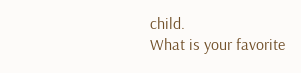child.
What is your favorite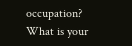occupation?
What is your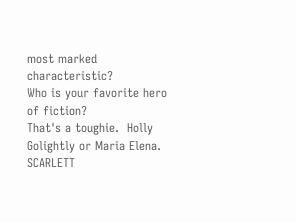most marked characteristic?
Who is your favorite hero of fiction?
That's a toughie.  Holly Golightly or Maria Elena.    SCARLETT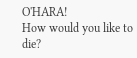O'HARA!
How would you like to die?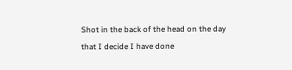Shot in the back of the head on the day that I decide I have done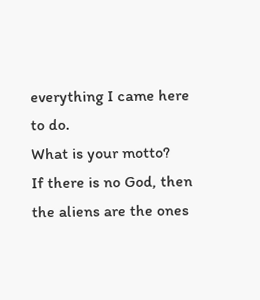everything I came here to do.
What is your motto?
If there is no God, then the aliens are the ones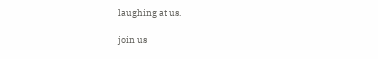laughing at us.

join us